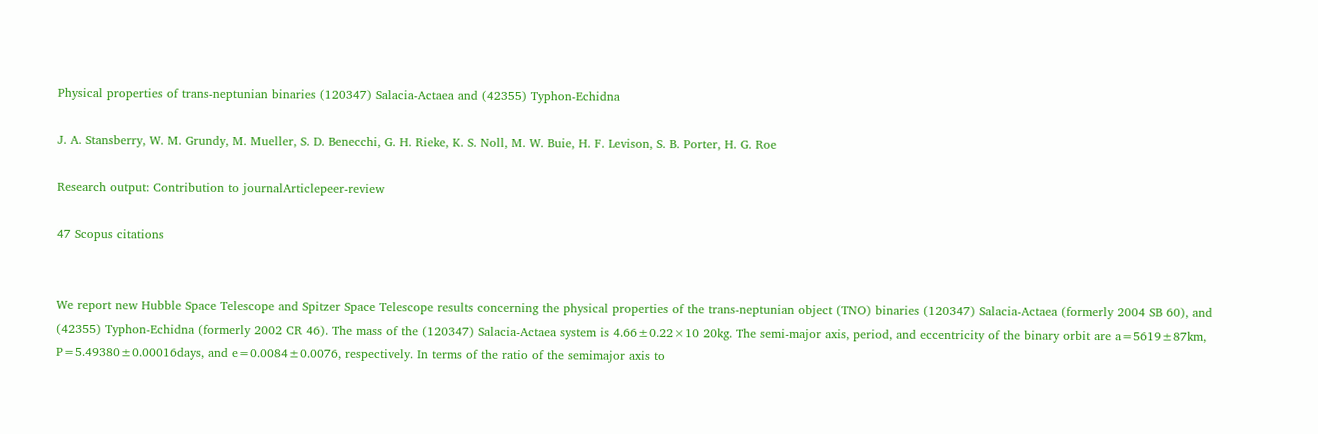Physical properties of trans-neptunian binaries (120347) Salacia-Actaea and (42355) Typhon-Echidna

J. A. Stansberry, W. M. Grundy, M. Mueller, S. D. Benecchi, G. H. Rieke, K. S. Noll, M. W. Buie, H. F. Levison, S. B. Porter, H. G. Roe

Research output: Contribution to journalArticlepeer-review

47 Scopus citations


We report new Hubble Space Telescope and Spitzer Space Telescope results concerning the physical properties of the trans-neptunian object (TNO) binaries (120347) Salacia-Actaea (formerly 2004 SB 60), and (42355) Typhon-Echidna (formerly 2002 CR 46). The mass of the (120347) Salacia-Actaea system is 4.66±0.22×10 20kg. The semi-major axis, period, and eccentricity of the binary orbit are a=5619±87km, P=5.49380±0.00016days, and e=0.0084±0.0076, respectively. In terms of the ratio of the semimajor axis to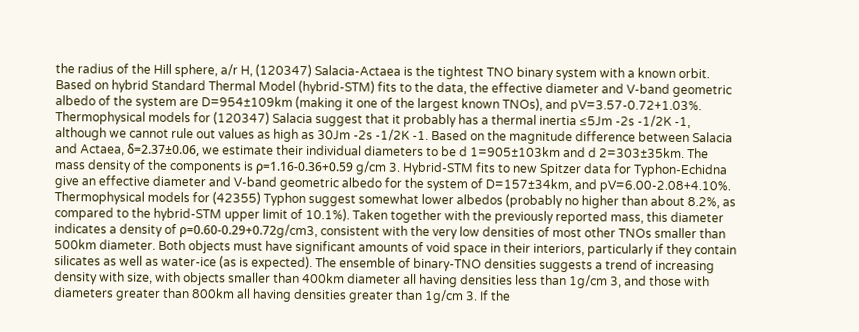the radius of the Hill sphere, a/r H, (120347) Salacia-Actaea is the tightest TNO binary system with a known orbit. Based on hybrid Standard Thermal Model (hybrid-STM) fits to the data, the effective diameter and V-band geometric albedo of the system are D=954±109km (making it one of the largest known TNOs), and pV=3.57-0.72+1.03%. Thermophysical models for (120347) Salacia suggest that it probably has a thermal inertia ≤5Jm -2s -1/2K -1, although we cannot rule out values as high as 30Jm -2s -1/2K -1. Based on the magnitude difference between Salacia and Actaea, δ=2.37±0.06, we estimate their individual diameters to be d 1=905±103km and d 2=303±35km. The mass density of the components is ρ=1.16-0.36+0.59 g/cm 3. Hybrid-STM fits to new Spitzer data for Typhon-Echidna give an effective diameter and V-band geometric albedo for the system of D=157±34km, and pV=6.00-2.08+4.10%. Thermophysical models for (42355) Typhon suggest somewhat lower albedos (probably no higher than about 8.2%, as compared to the hybrid-STM upper limit of 10.1%). Taken together with the previously reported mass, this diameter indicates a density of ρ=0.60-0.29+0.72g/cm3, consistent with the very low densities of most other TNOs smaller than 500km diameter. Both objects must have significant amounts of void space in their interiors, particularly if they contain silicates as well as water-ice (as is expected). The ensemble of binary-TNO densities suggests a trend of increasing density with size, with objects smaller than 400km diameter all having densities less than 1g/cm 3, and those with diameters greater than 800km all having densities greater than 1g/cm 3. If the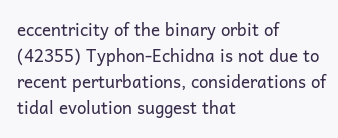eccentricity of the binary orbit of (42355) Typhon-Echidna is not due to recent perturbations, considerations of tidal evolution suggest that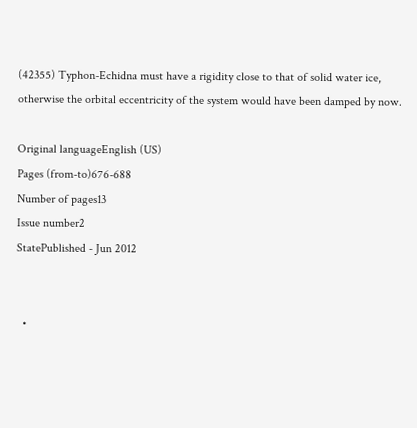(42355) Typhon-Echidna must have a rigidity close to that of solid water ice, otherwise the orbital eccentricity of the system would have been damped by now.

Original languageEnglish (US)
Pages (from-to)676-688
Number of pages13
Issue number2
StatePublished - Jun 2012


  •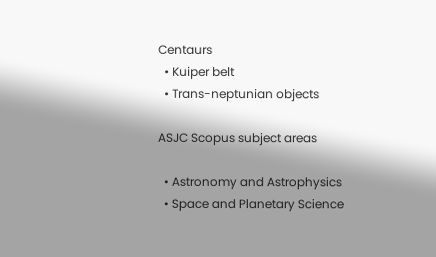Centaurs
  • Kuiper belt
  • Trans-neptunian objects

ASJC Scopus subject areas

  • Astronomy and Astrophysics
  • Space and Planetary Science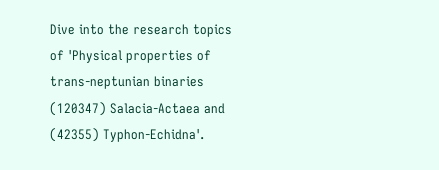Dive into the research topics of 'Physical properties of trans-neptunian binaries (120347) Salacia-Actaea and (42355) Typhon-Echidna'.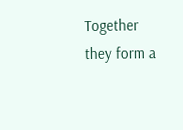Together they form a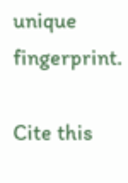unique fingerprint.

Cite this